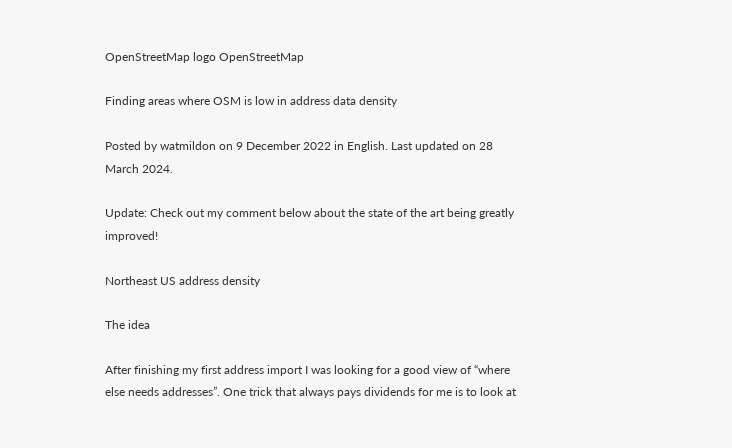OpenStreetMap logo OpenStreetMap

Finding areas where OSM is low in address data density

Posted by watmildon on 9 December 2022 in English. Last updated on 28 March 2024.

Update: Check out my comment below about the state of the art being greatly improved!

Northeast US address density

The idea

After finishing my first address import I was looking for a good view of “where else needs addresses”. One trick that always pays dividends for me is to look at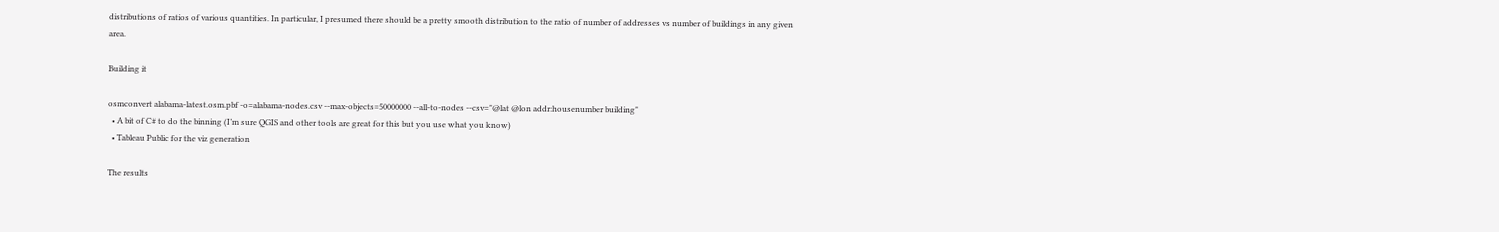distributions of ratios of various quantities. In particular, I presumed there should be a pretty smooth distribution to the ratio of number of addresses vs number of buildings in any given area.

Building it

osmconvert alabama-latest.osm.pbf -o=alabama-nodes.csv --max-objects=50000000 --all-to-nodes --csv="@lat @lon addr:housenumber building"
  • A bit of C# to do the binning (I’m sure QGIS and other tools are great for this but you use what you know)
  • Tableau Public for the viz generation

The results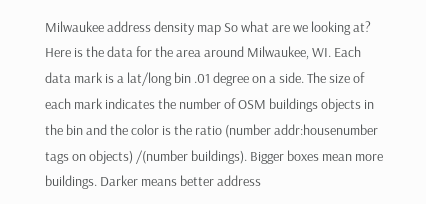Milwaukee address density map So what are we looking at? Here is the data for the area around Milwaukee, WI. Each data mark is a lat/long bin .01 degree on a side. The size of each mark indicates the number of OSM buildings objects in the bin and the color is the ratio (number addr:housenumber tags on objects) /(number buildings). Bigger boxes mean more buildings. Darker means better address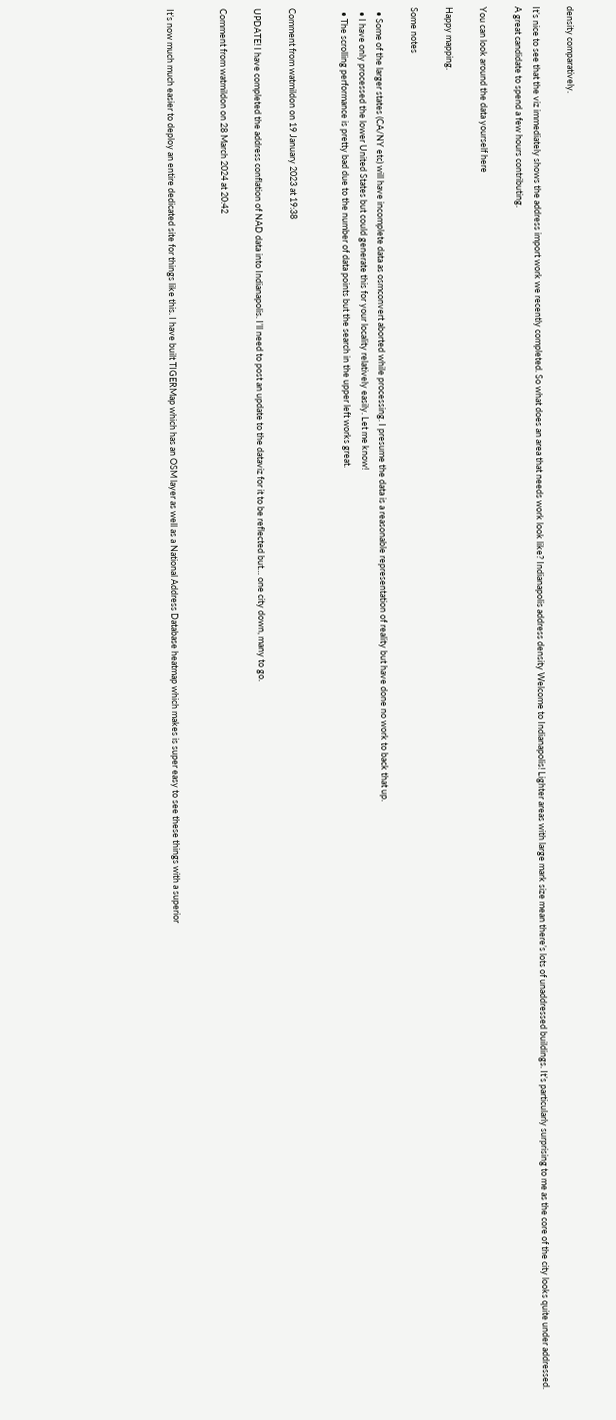density comparatively.

It’s nice to see that the viz immediately shows the address import work we recently completed. So what does an area that needs work look like? Indianapolis address density Welcome to Indianapolis! Lighter areas with large mark size mean there’s lots of unaddressed buildings. It’s particularly surprising to me as the core of the city looks quite under addressed. A great candidate to spend a few hours contributing.

You can look around the data yourself here

Happy mapping.

Some notes

  • Some of the larger states (CA/NY etc) will have incomplete data as osmconvert aborted while processing. I presume the data is a reasonable representation of reality but have done no work to back that up.
  • I have only processed the lower United States but could generate this for your locality relatively easily. Let me know!
  • The scrolling performance is pretty bad due to the number of data points but the search in the upper left works great.


Comment from watmildon on 19 January 2023 at 19:38

UPDATE! I have completed the address conflation of NAD data into Indianapolis. I’ll need to post an update to the dataviz for it to be reflected but… one city down, many to go.

Comment from watmildon on 28 March 2024 at 20:42


It’s now much much easier to deploy an entire dedicated site for things like this. I have built TIGERMap which has an OSM layer as well as a National Address Database heatmap which makes is super easy to see these things with a superior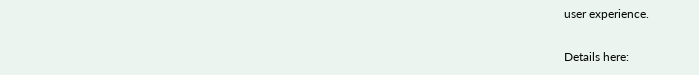user experience.

Details here: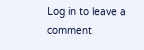Log in to leave a comment